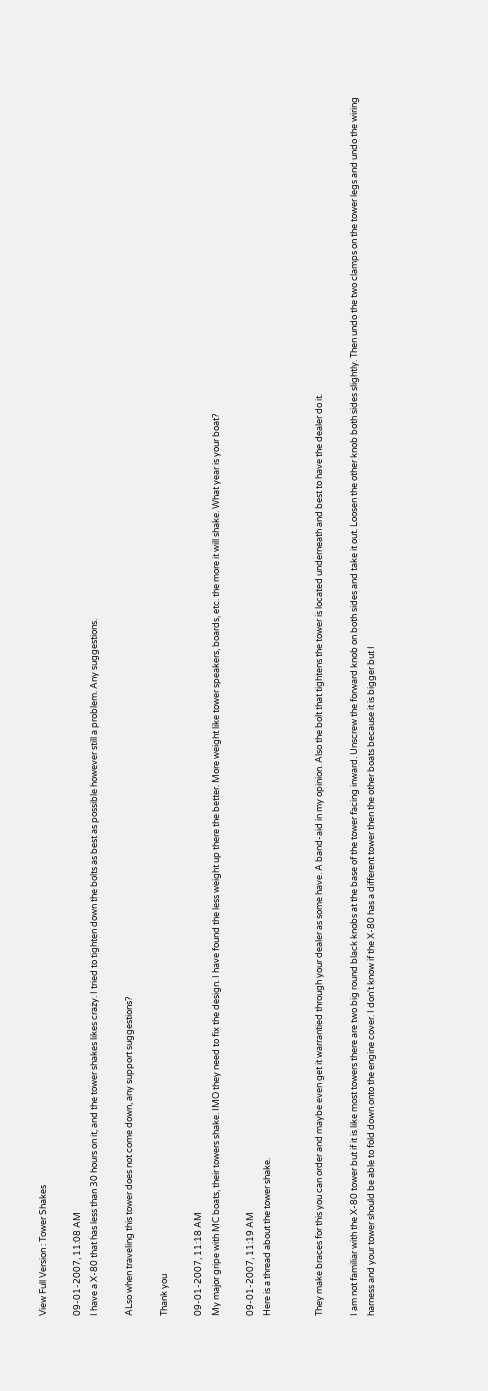View Full Version : Tower Shakes

09-01-2007, 11:08 AM
I have a X-80 that has less than 30 hours on it, and the tower shakes likes crazy. I tried to tighten down the bolts as best as possible however still a problem. Any suggestions.

ALso when traveling this tower does not come down, any support suggestions?

Thank you

09-01-2007, 11:18 AM
My major gripe with MC boats, their towers shake. IMO they need to fix the design. I have found the less weight up there the better. More weight like tower speakers, boards, etc. the more it will shake. What year is your boat?

09-01-2007, 11:19 AM
Here is a thread about the tower shake.


They make braces for this you can order and maybe even get it warrantied through your dealer as some have. A band-aid in my opinion. Also the bolt that tightens the tower is located underneath and best to have the dealer do it.

I am not familiar with the X-80 tower but if it is like most towers there are two big round black knobs at the base of the tower facing inward. Unscrew the forward knob on both sides and take it out. Loosen the other knob both sides slightly. Then undo the two clamps on the tower legs and undo the wiring harness and your tower should be able to fold down onto the engine cover. I don't know if the X-80 has a different tower then the other boats because it is bigger but I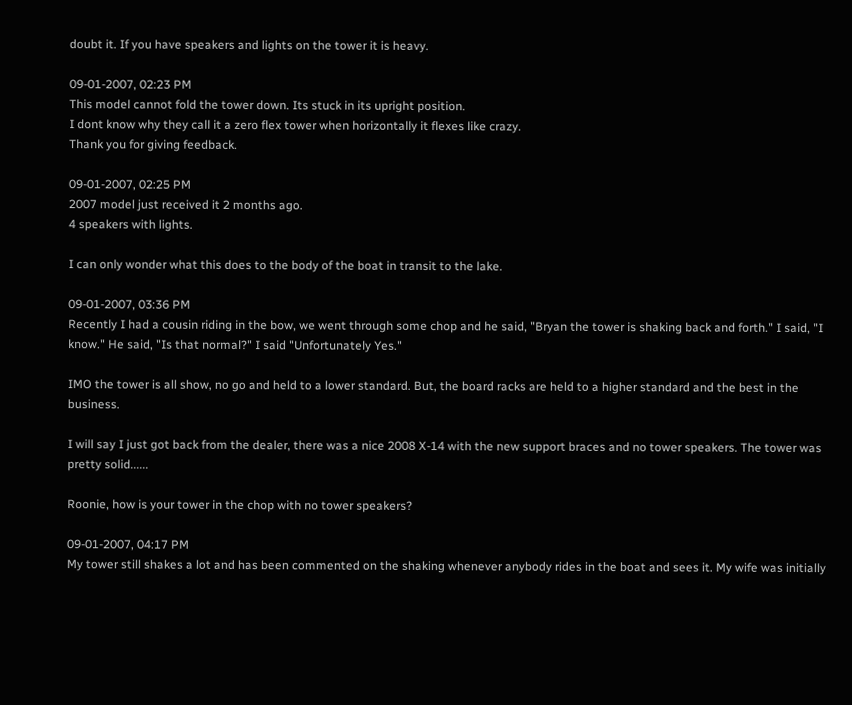doubt it. If you have speakers and lights on the tower it is heavy.

09-01-2007, 02:23 PM
This model cannot fold the tower down. Its stuck in its upright position.
I dont know why they call it a zero flex tower when horizontally it flexes like crazy.
Thank you for giving feedback.

09-01-2007, 02:25 PM
2007 model just received it 2 months ago.
4 speakers with lights.

I can only wonder what this does to the body of the boat in transit to the lake.

09-01-2007, 03:36 PM
Recently I had a cousin riding in the bow, we went through some chop and he said, "Bryan the tower is shaking back and forth." I said, "I know." He said, "Is that normal?" I said "Unfortunately Yes."

IMO the tower is all show, no go and held to a lower standard. But, the board racks are held to a higher standard and the best in the business.

I will say I just got back from the dealer, there was a nice 2008 X-14 with the new support braces and no tower speakers. The tower was pretty solid......

Roonie, how is your tower in the chop with no tower speakers?

09-01-2007, 04:17 PM
My tower still shakes a lot and has been commented on the shaking whenever anybody rides in the boat and sees it. My wife was initially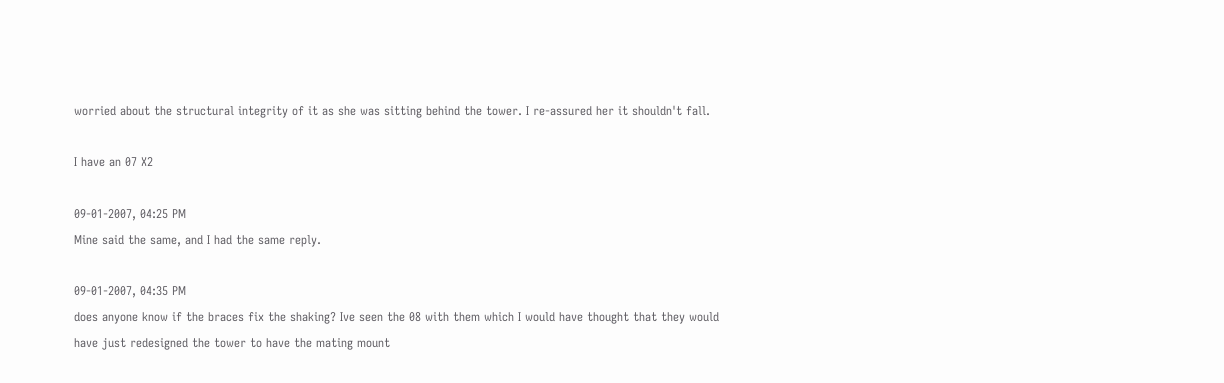worried about the structural integrity of it as she was sitting behind the tower. I re-assured her it shouldn't fall.

I have an 07 X2

09-01-2007, 04:25 PM
Mine said the same, and I had the same reply.

09-01-2007, 04:35 PM
does anyone know if the braces fix the shaking? Ive seen the 08 with them which I would have thought that they would have just redesigned the tower to have the mating mount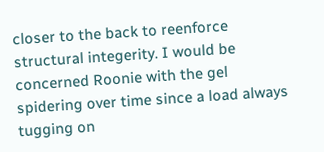closer to the back to reenforce structural integerity. I would be concerned Roonie with the gel spidering over time since a load always tugging on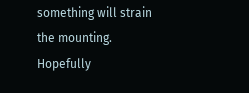something will strain the mounting. Hopefully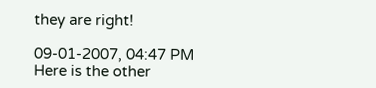they are right!

09-01-2007, 04:47 PM
Here is the other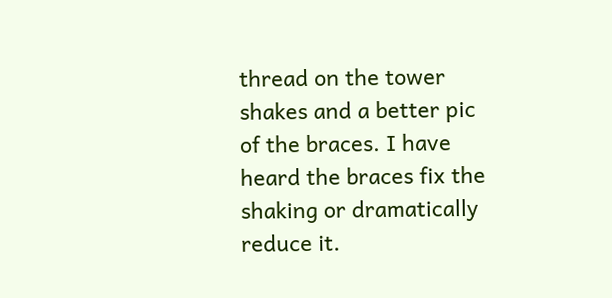thread on the tower shakes and a better pic of the braces. I have heard the braces fix the shaking or dramatically reduce it.